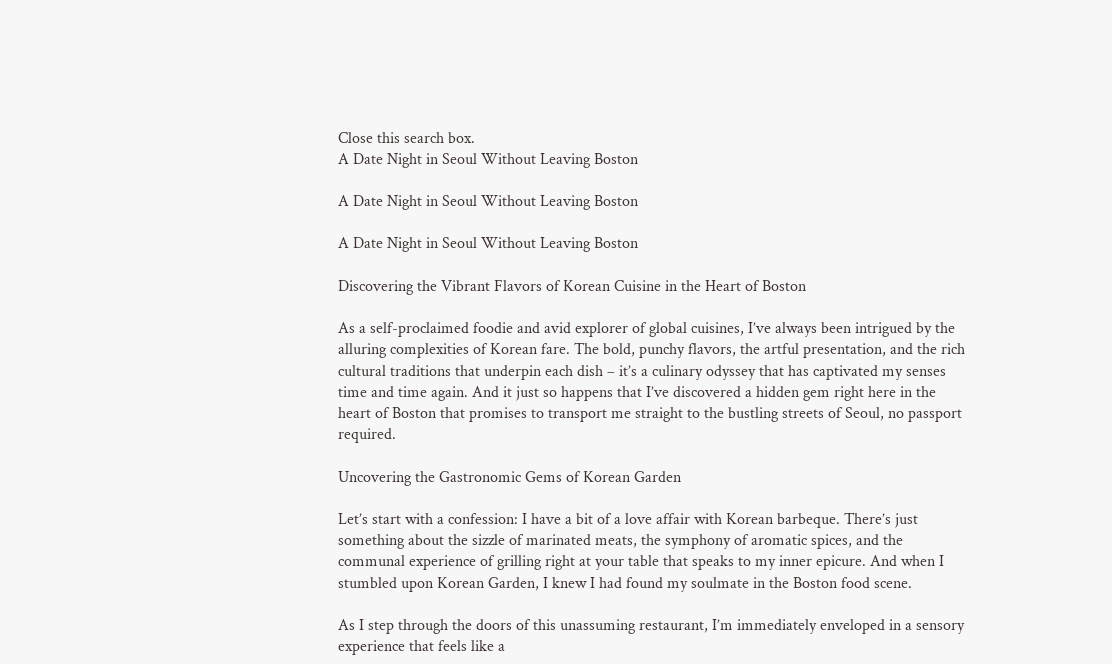Close this search box.
A Date Night in Seoul Without Leaving Boston

A Date Night in Seoul Without Leaving Boston

A Date Night in Seoul Without Leaving Boston

Discovering the Vibrant Flavors of Korean Cuisine in the Heart of Boston

As a self-proclaimed foodie and avid explorer of global cuisines, I’ve always been intrigued by the alluring complexities of Korean fare. The bold, punchy flavors, the artful presentation, and the rich cultural traditions that underpin each dish – it’s a culinary odyssey that has captivated my senses time and time again. And it just so happens that I’ve discovered a hidden gem right here in the heart of Boston that promises to transport me straight to the bustling streets of Seoul, no passport required.

Uncovering the Gastronomic Gems of Korean Garden

Let’s start with a confession: I have a bit of a love affair with Korean barbeque. There’s just something about the sizzle of marinated meats, the symphony of aromatic spices, and the communal experience of grilling right at your table that speaks to my inner epicure. And when I stumbled upon Korean Garden, I knew I had found my soulmate in the Boston food scene.

As I step through the doors of this unassuming restaurant, I’m immediately enveloped in a sensory experience that feels like a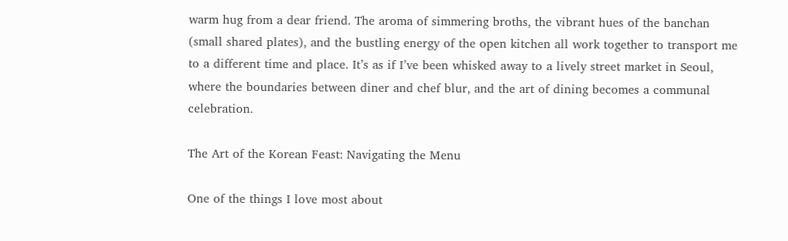warm hug from a dear friend. The aroma of simmering broths, the vibrant hues of the banchan (small shared plates), and the bustling energy of the open kitchen all work together to transport me to a different time and place. It’s as if I’ve been whisked away to a lively street market in Seoul, where the boundaries between diner and chef blur, and the art of dining becomes a communal celebration.

The Art of the Korean Feast: Navigating the Menu

One of the things I love most about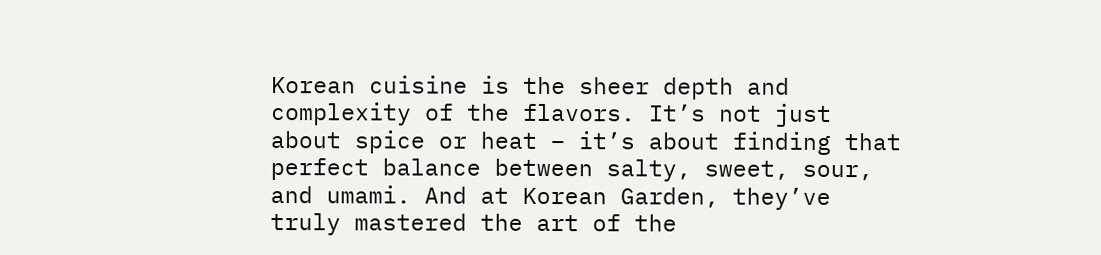Korean cuisine is the sheer depth and complexity of the flavors. It’s not just about spice or heat – it’s about finding that perfect balance between salty, sweet, sour, and umami. And at Korean Garden, they’ve truly mastered the art of the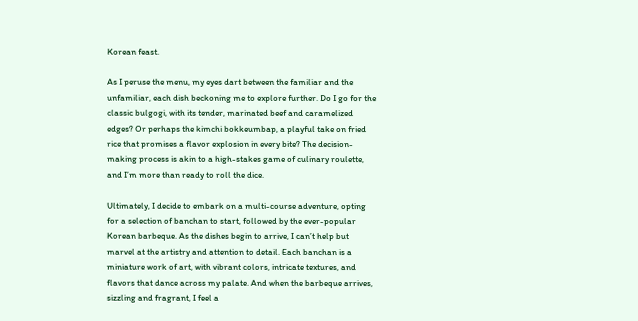Korean feast.

As I peruse the menu, my eyes dart between the familiar and the unfamiliar, each dish beckoning me to explore further. Do I go for the classic bulgogi, with its tender, marinated beef and caramelized edges? Or perhaps the kimchi bokkeumbap, a playful take on fried rice that promises a flavor explosion in every bite? The decision-making process is akin to a high-stakes game of culinary roulette, and I’m more than ready to roll the dice.

Ultimately, I decide to embark on a multi-course adventure, opting for a selection of banchan to start, followed by the ever-popular Korean barbeque. As the dishes begin to arrive, I can’t help but marvel at the artistry and attention to detail. Each banchan is a miniature work of art, with vibrant colors, intricate textures, and flavors that dance across my palate. And when the barbeque arrives, sizzling and fragrant, I feel a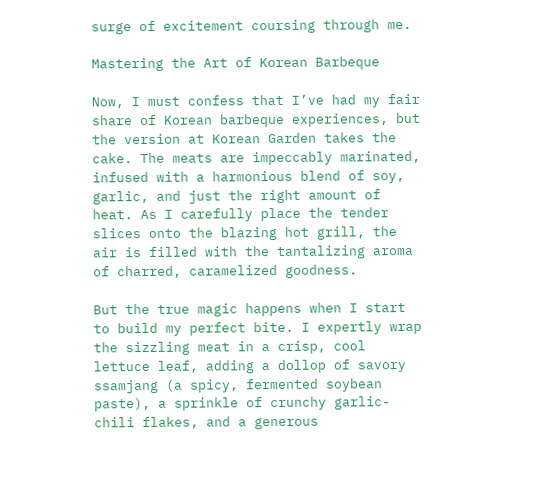surge of excitement coursing through me.

Mastering the Art of Korean Barbeque

Now, I must confess that I’ve had my fair share of Korean barbeque experiences, but the version at Korean Garden takes the cake. The meats are impeccably marinated, infused with a harmonious blend of soy, garlic, and just the right amount of heat. As I carefully place the tender slices onto the blazing hot grill, the air is filled with the tantalizing aroma of charred, caramelized goodness.

But the true magic happens when I start to build my perfect bite. I expertly wrap the sizzling meat in a crisp, cool lettuce leaf, adding a dollop of savory ssamjang (a spicy, fermented soybean paste), a sprinkle of crunchy garlic-chili flakes, and a generous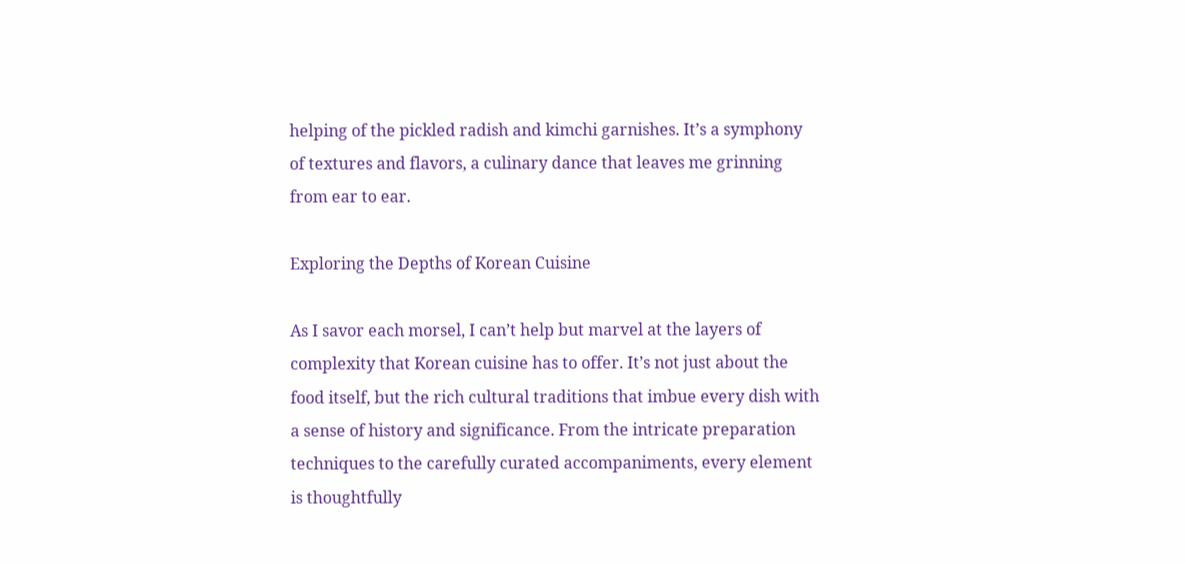helping of the pickled radish and kimchi garnishes. It’s a symphony of textures and flavors, a culinary dance that leaves me grinning from ear to ear.

Exploring the Depths of Korean Cuisine

As I savor each morsel, I can’t help but marvel at the layers of complexity that Korean cuisine has to offer. It’s not just about the food itself, but the rich cultural traditions that imbue every dish with a sense of history and significance. From the intricate preparation techniques to the carefully curated accompaniments, every element is thoughtfully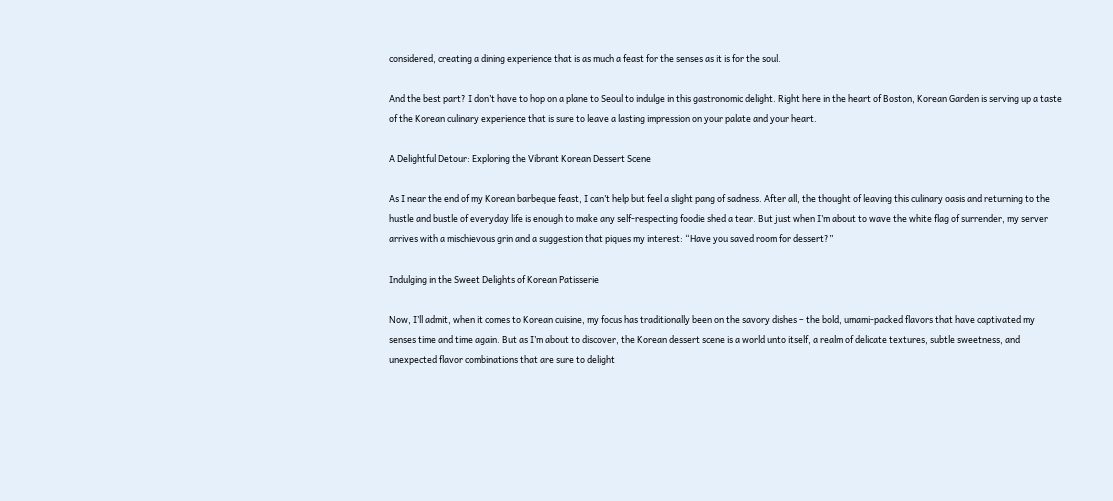considered, creating a dining experience that is as much a feast for the senses as it is for the soul.

And the best part? I don’t have to hop on a plane to Seoul to indulge in this gastronomic delight. Right here in the heart of Boston, Korean Garden is serving up a taste of the Korean culinary experience that is sure to leave a lasting impression on your palate and your heart.

A Delightful Detour: Exploring the Vibrant Korean Dessert Scene

As I near the end of my Korean barbeque feast, I can’t help but feel a slight pang of sadness. After all, the thought of leaving this culinary oasis and returning to the hustle and bustle of everyday life is enough to make any self-respecting foodie shed a tear. But just when I’m about to wave the white flag of surrender, my server arrives with a mischievous grin and a suggestion that piques my interest: “Have you saved room for dessert?”

Indulging in the Sweet Delights of Korean Patisserie

Now, I’ll admit, when it comes to Korean cuisine, my focus has traditionally been on the savory dishes – the bold, umami-packed flavors that have captivated my senses time and time again. But as I’m about to discover, the Korean dessert scene is a world unto itself, a realm of delicate textures, subtle sweetness, and unexpected flavor combinations that are sure to delight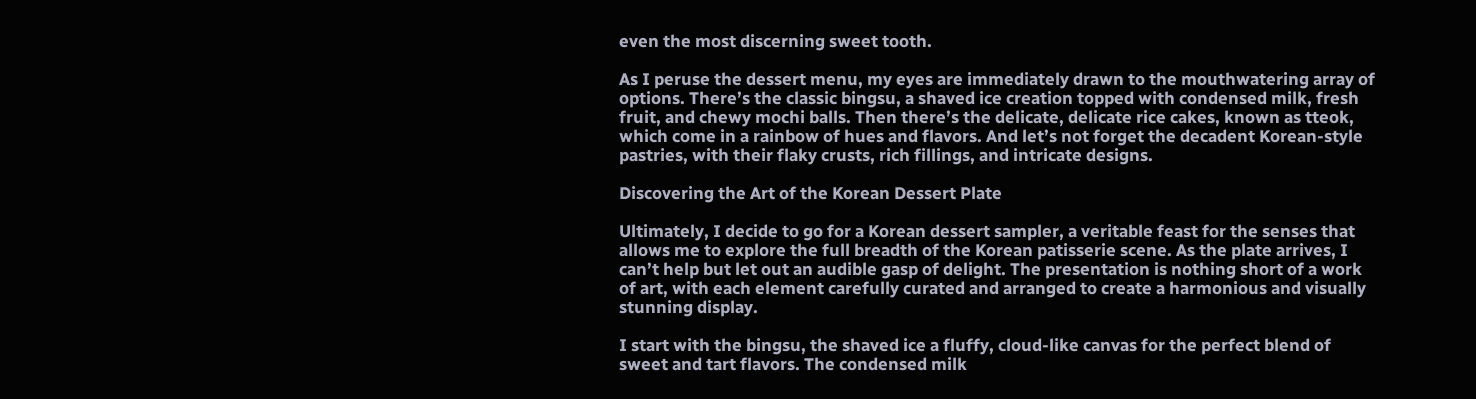even the most discerning sweet tooth.

As I peruse the dessert menu, my eyes are immediately drawn to the mouthwatering array of options. There’s the classic bingsu, a shaved ice creation topped with condensed milk, fresh fruit, and chewy mochi balls. Then there’s the delicate, delicate rice cakes, known as tteok, which come in a rainbow of hues and flavors. And let’s not forget the decadent Korean-style pastries, with their flaky crusts, rich fillings, and intricate designs.

Discovering the Art of the Korean Dessert Plate

Ultimately, I decide to go for a Korean dessert sampler, a veritable feast for the senses that allows me to explore the full breadth of the Korean patisserie scene. As the plate arrives, I can’t help but let out an audible gasp of delight. The presentation is nothing short of a work of art, with each element carefully curated and arranged to create a harmonious and visually stunning display.

I start with the bingsu, the shaved ice a fluffy, cloud-like canvas for the perfect blend of sweet and tart flavors. The condensed milk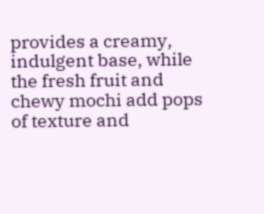provides a creamy, indulgent base, while the fresh fruit and chewy mochi add pops of texture and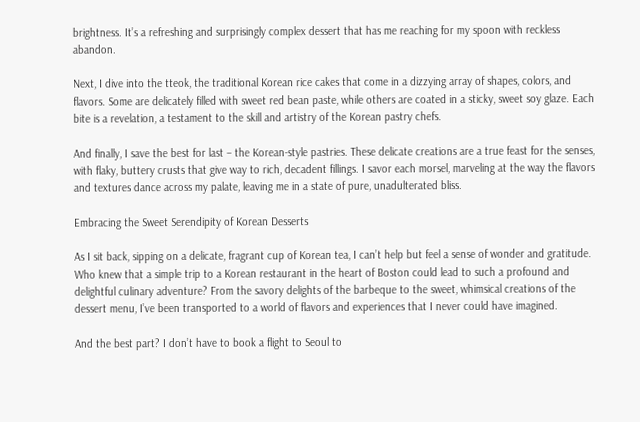brightness. It’s a refreshing and surprisingly complex dessert that has me reaching for my spoon with reckless abandon.

Next, I dive into the tteok, the traditional Korean rice cakes that come in a dizzying array of shapes, colors, and flavors. Some are delicately filled with sweet red bean paste, while others are coated in a sticky, sweet soy glaze. Each bite is a revelation, a testament to the skill and artistry of the Korean pastry chefs.

And finally, I save the best for last – the Korean-style pastries. These delicate creations are a true feast for the senses, with flaky, buttery crusts that give way to rich, decadent fillings. I savor each morsel, marveling at the way the flavors and textures dance across my palate, leaving me in a state of pure, unadulterated bliss.

Embracing the Sweet Serendipity of Korean Desserts

As I sit back, sipping on a delicate, fragrant cup of Korean tea, I can’t help but feel a sense of wonder and gratitude. Who knew that a simple trip to a Korean restaurant in the heart of Boston could lead to such a profound and delightful culinary adventure? From the savory delights of the barbeque to the sweet, whimsical creations of the dessert menu, I’ve been transported to a world of flavors and experiences that I never could have imagined.

And the best part? I don’t have to book a flight to Seoul to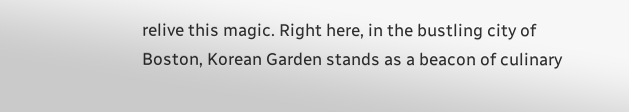relive this magic. Right here, in the bustling city of Boston, Korean Garden stands as a beacon of culinary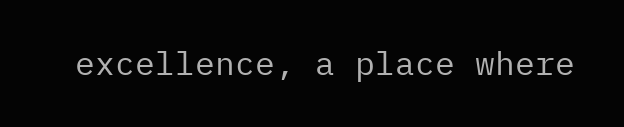excellence, a place where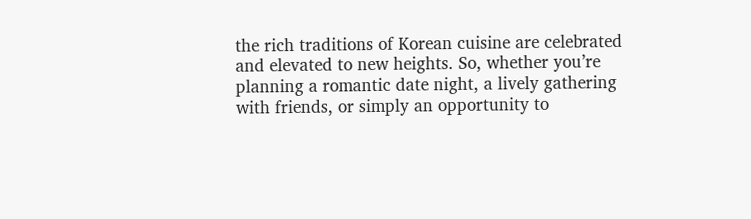the rich traditions of Korean cuisine are celebrated and elevated to new heights. So, whether you’re planning a romantic date night, a lively gathering with friends, or simply an opportunity to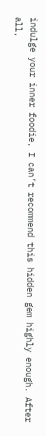indulge your inner foodie, I can’t recommend this hidden gem highly enough. After all,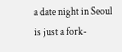a date night in Seoul is just a fork-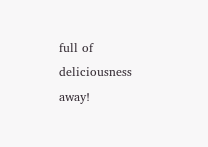full of deliciousness away!